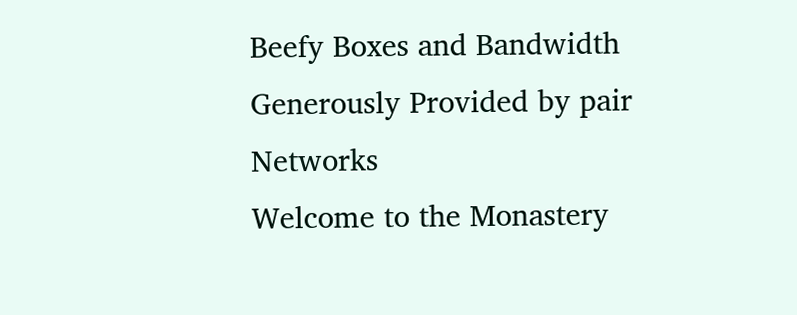Beefy Boxes and Bandwidth Generously Provided by pair Networks
Welcome to the Monastery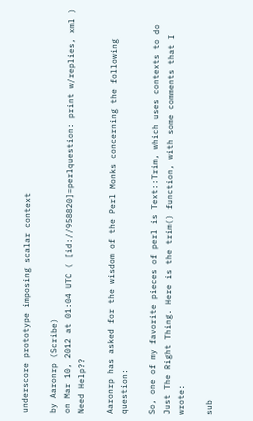underscore prototype imposing scalar context

by Aaronrp (Scribe)
on Mar 10, 2012 at 01:04 UTC ( [id://958820]=perlquestion: print w/replies, xml ) Need Help??

Aaronrp has asked for the wisdom of the Perl Monks concerning the following question:

So, one of my favorite pieces of perl is Text::Trim, which uses contexts to do Just The Right Thing. Here is the trim() function, with some comments that I wrote:

sub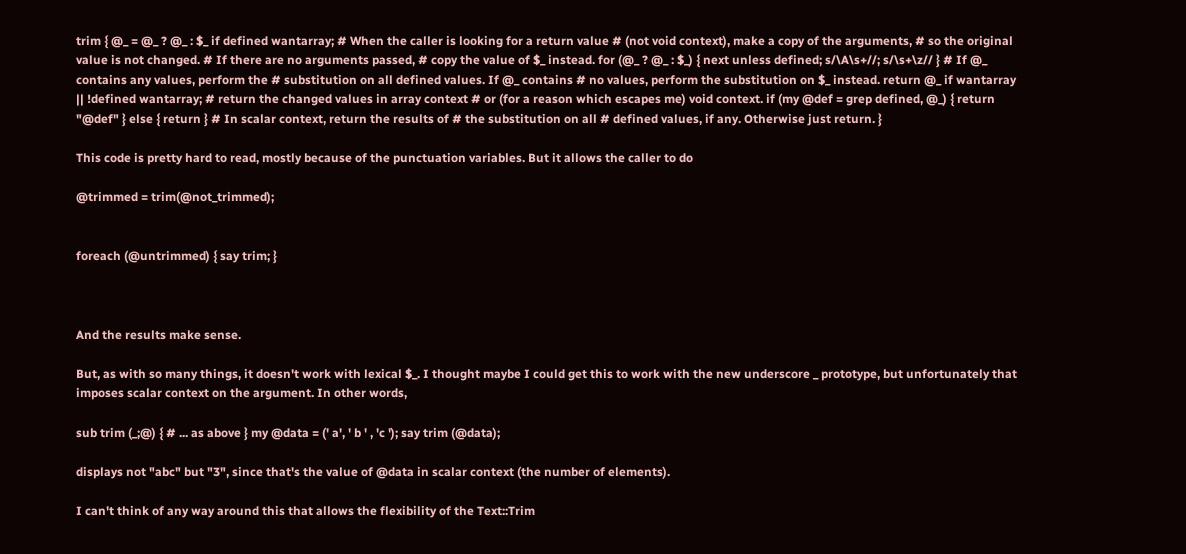trim { @_ = @_ ? @_ : $_ if defined wantarray; # When the caller is looking for a return value # (not void context), make a copy of the arguments, # so the original value is not changed. # If there are no arguments passed, # copy the value of $_ instead. for (@_ ? @_ : $_) { next unless defined; s/\A\s+//; s/\s+\z// } # If @_ contains any values, perform the # substitution on all defined values. If @_ contains # no values, perform the substitution on $_ instead. return @_ if wantarray || !defined wantarray; # return the changed values in array context # or (for a reason which escapes me) void context. if (my @def = grep defined, @_) { return "@def" } else { return } # In scalar context, return the results of # the substitution on all # defined values, if any. Otherwise just return. }

This code is pretty hard to read, mostly because of the punctuation variables. But it allows the caller to do

@trimmed = trim(@not_trimmed);


foreach (@untrimmed) { say trim; }



And the results make sense.

But, as with so many things, it doesn't work with lexical $_. I thought maybe I could get this to work with the new underscore _ prototype, but unfortunately that imposes scalar context on the argument. In other words,

sub trim (_;@) { # ... as above } my @data = (' a', ' b ' , 'c '); say trim (@data);

displays not "abc" but "3", since that's the value of @data in scalar context (the number of elements).

I can't think of any way around this that allows the flexibility of the Text::Trim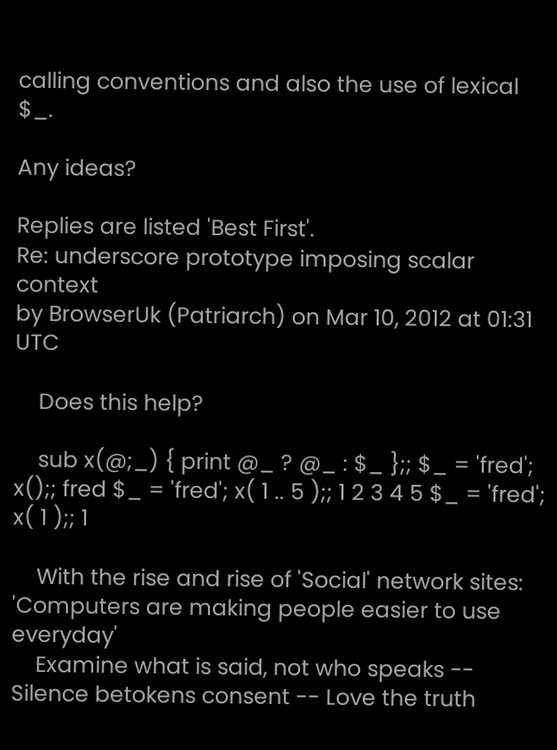calling conventions and also the use of lexical $_.

Any ideas?

Replies are listed 'Best First'.
Re: underscore prototype imposing scalar context
by BrowserUk (Patriarch) on Mar 10, 2012 at 01:31 UTC

    Does this help?

    sub x(@;_) { print @_ ? @_ : $_ };; $_ = 'fred'; x();; fred $_ = 'fred'; x( 1 .. 5 );; 1 2 3 4 5 $_ = 'fred'; x( 1 );; 1

    With the rise and rise of 'Social' network sites: 'Computers are making people easier to use everyday'
    Examine what is said, not who speaks -- Silence betokens consent -- Love the truth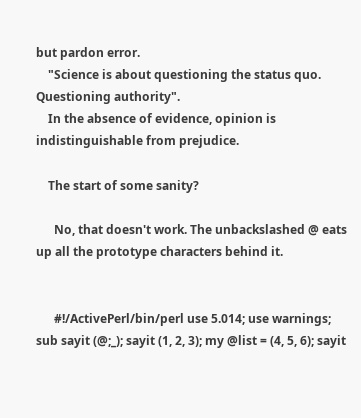but pardon error.
    "Science is about questioning the status quo. Questioning authority".
    In the absence of evidence, opinion is indistinguishable from prejudice.

    The start of some sanity?

      No, that doesn't work. The unbackslashed @ eats up all the prototype characters behind it.


      #!/ActivePerl/bin/perl use 5.014; use warnings; sub sayit (@;_); sayit (1, 2, 3); my @list = (4, 5, 6); sayit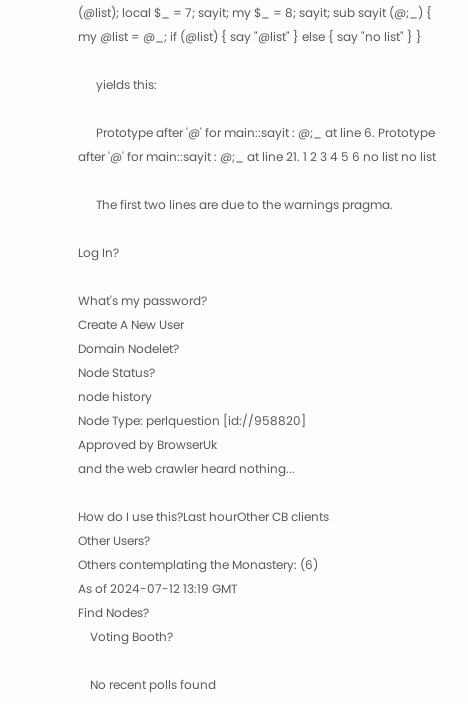(@list); local $_ = 7; sayit; my $_ = 8; sayit; sub sayit (@;_) { my @list = @_; if (@list) { say "@list" } else { say "no list" } }

      yields this:

      Prototype after '@' for main::sayit : @;_ at line 6. Prototype after '@' for main::sayit : @;_ at line 21. 1 2 3 4 5 6 no list no list

      The first two lines are due to the warnings pragma.

Log In?

What's my password?
Create A New User
Domain Nodelet?
Node Status?
node history
Node Type: perlquestion [id://958820]
Approved by BrowserUk
and the web crawler heard nothing...

How do I use this?Last hourOther CB clients
Other Users?
Others contemplating the Monastery: (6)
As of 2024-07-12 13:19 GMT
Find Nodes?
    Voting Booth?

    No recent polls found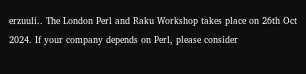erzuuli‥ The London Perl and Raku Workshop takes place on 26th Oct 2024. If your company depends on Perl, please consider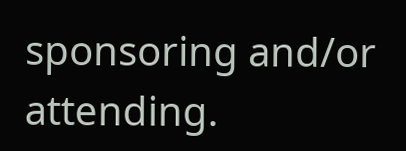sponsoring and/or attending.